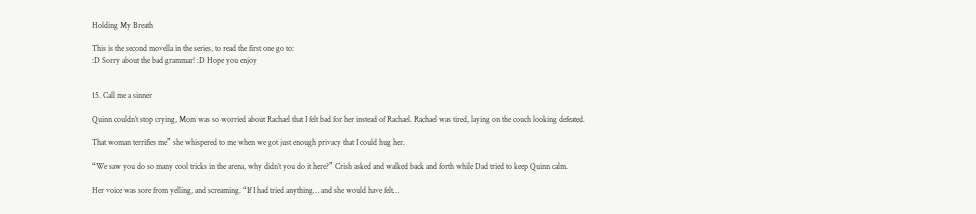Holding My Breath

This is the second movella in the series, to read the first one go to:
:D Sorry about the bad grammar! :D Hope you enjoy


15. Call me a sinner

Quinn couldn’t stop crying, Mom was so worried about Rachael that I felt bad for her instead of Rachael. Rachael was tired, laying on the couch looking defeated.

That woman terrifies me” she whispered to me when we got just enough privacy that I could hug her.

“We saw you do so many cool tricks in the arena, why didn’t you do it here?” Crish asked and walked back and forth while Dad tried to keep Quinn calm.

Her voice was sore from yelling, and screaming. “If I had tried anything… and she would have felt…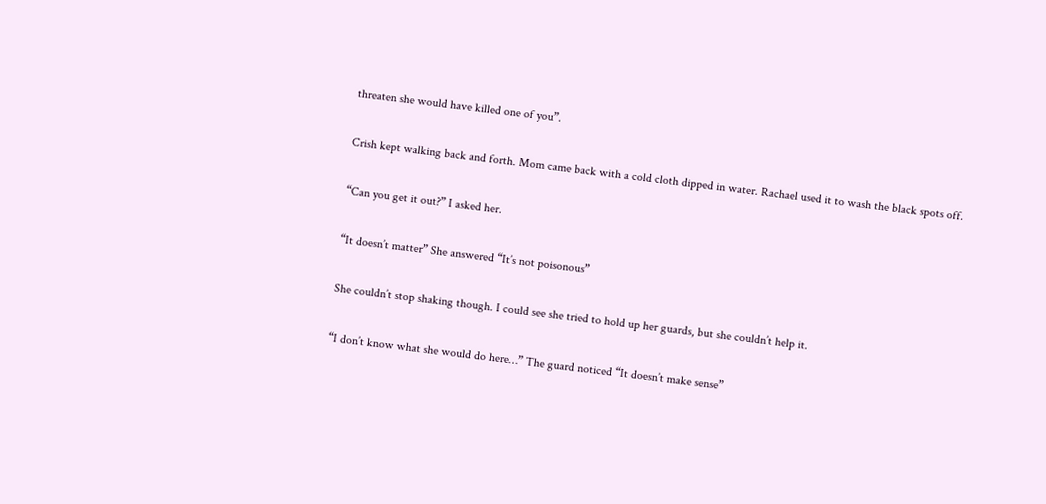threaten she would have killed one of you”.

Crish kept walking back and forth. Mom came back with a cold cloth dipped in water. Rachael used it to wash the black spots off.

“Can you get it out?” I asked her.

“It doesn’t matter” She answered “It’s not poisonous”

She couldn’t stop shaking though. I could see she tried to hold up her guards, but she couldn’t help it.

“I don’t know what she would do here…” The guard noticed “It doesn’t make sense”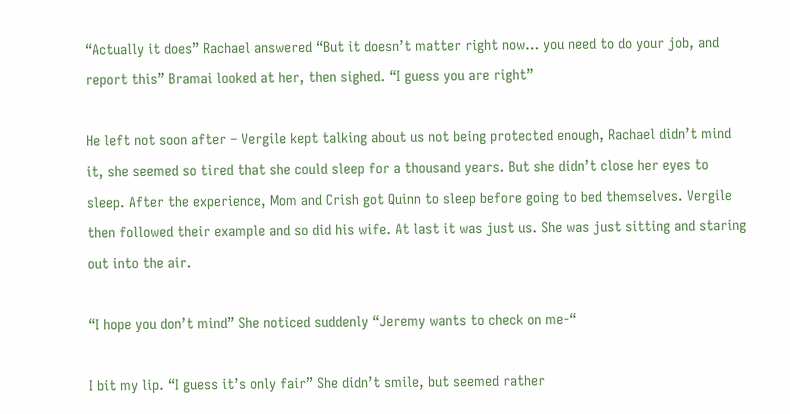“Actually it does” Rachael answered “But it doesn’t matter right now… you need to do your job, and report this” Bramai looked at her, then sighed. “I guess you are right”

He left not soon after – Vergile kept talking about us not being protected enough, Rachael didn’t mind it, she seemed so tired that she could sleep for a thousand years. But she didn’t close her eyes to sleep. After the experience, Mom and Crish got Quinn to sleep before going to bed themselves. Vergile then followed their example and so did his wife. At last it was just us. She was just sitting and staring out into the air.

“I hope you don’t mind” She noticed suddenly “Jeremy wants to check on me-“

I bit my lip. “I guess it’s only fair” She didn’t smile, but seemed rather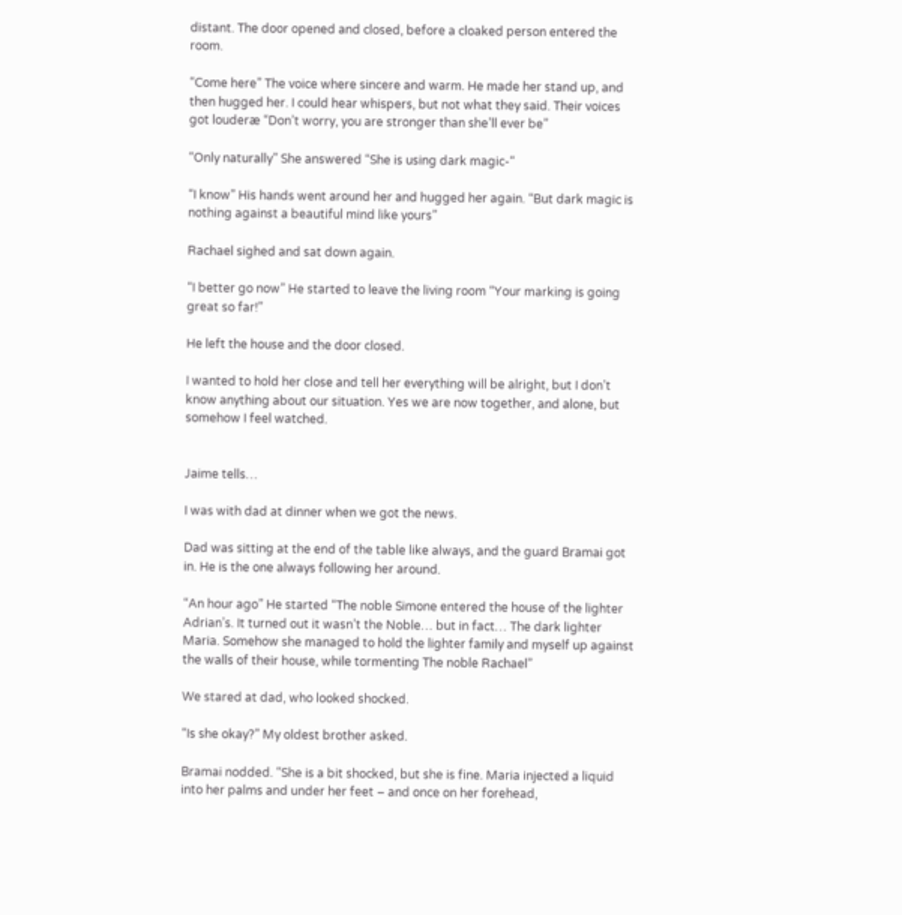distant. The door opened and closed, before a cloaked person entered the room.

“Come here” The voice where sincere and warm. He made her stand up, and then hugged her. I could hear whispers, but not what they said. Their voices got louderæ “Don’t worry, you are stronger than she’ll ever be”

“Only naturally” She answered “She is using dark magic-“

“I know” His hands went around her and hugged her again. “But dark magic is nothing against a beautiful mind like yours”

Rachael sighed and sat down again.

“I better go now” He started to leave the living room “Your marking is going great so far!”

He left the house and the door closed.

I wanted to hold her close and tell her everything will be alright, but I don’t know anything about our situation. Yes we are now together, and alone, but somehow I feel watched.


Jaime tells…

I was with dad at dinner when we got the news.

Dad was sitting at the end of the table like always, and the guard Bramai got in. He is the one always following her around.

“An hour ago” He started “The noble Simone entered the house of the lighter Adrian’s. It turned out it wasn’t the Noble… but in fact… The dark lighter Maria. Somehow she managed to hold the lighter family and myself up against the walls of their house, while tormenting The noble Rachael”

We stared at dad, who looked shocked.

“Is she okay?” My oldest brother asked.

Bramai nodded. “She is a bit shocked, but she is fine. Maria injected a liquid into her palms and under her feet – and once on her forehead,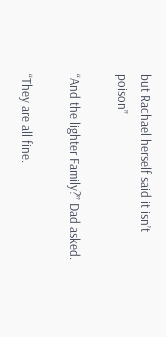but Rachael herself said it isn’t poison”

“And the lighter Family?” Dad asked.

“They are all fine.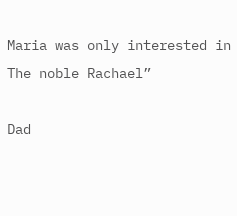Maria was only interested in The noble Rachael”

Dad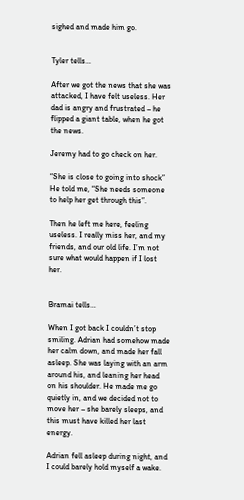sighed and made him go.


Tyler tells…

After we got the news that she was attacked, I have felt useless. Her dad is angry and frustrated – he flipped a giant table, when he got the news.

Jeremy had to go check on her.

“She is close to going into shock” He told me, “She needs someone to help her get through this”.

Then he left me here, feeling useless. I really miss her, and my friends, and our old life. I’m not sure what would happen if I lost her.


Bramai tells…

When I got back I couldn’t stop smiling. Adrian had somehow made her calm down, and made her fall asleep. She was laying with an arm around his, and leaning her head on his shoulder. He made me go quietly in, and we decided not to move her – she barely sleeps, and this must have killed her last energy.

Adrian fell asleep during night, and I could barely hold myself a wake.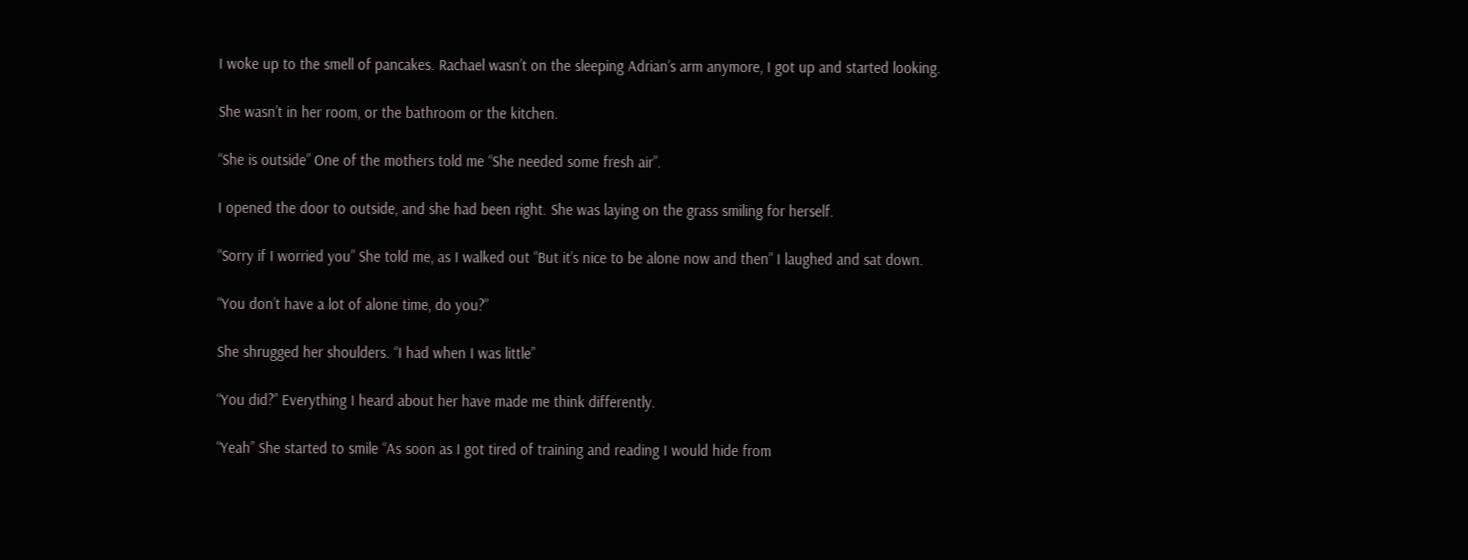I woke up to the smell of pancakes. Rachael wasn’t on the sleeping Adrian’s arm anymore, I got up and started looking.

She wasn’t in her room, or the bathroom or the kitchen.

“She is outside” One of the mothers told me “She needed some fresh air”.

I opened the door to outside, and she had been right. She was laying on the grass smiling for herself.

“Sorry if I worried you” She told me, as I walked out “But it’s nice to be alone now and then” I laughed and sat down.

“You don’t have a lot of alone time, do you?”

She shrugged her shoulders. “I had when I was little”

“You did?” Everything I heard about her have made me think differently.

“Yeah” She started to smile “As soon as I got tired of training and reading I would hide from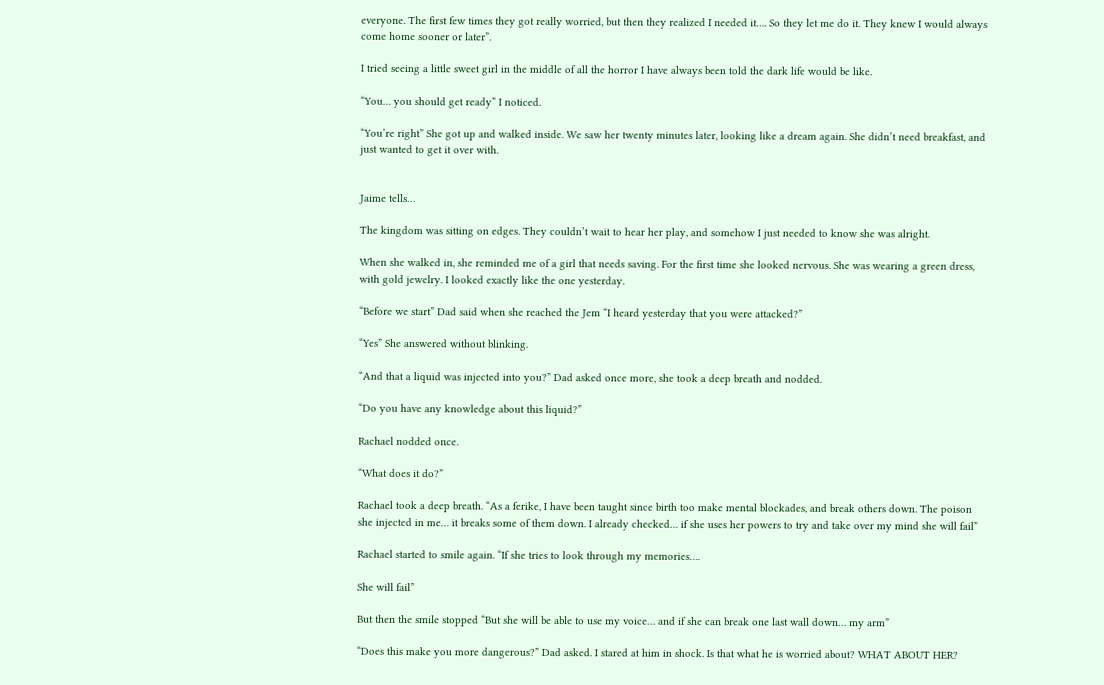everyone. The first few times they got really worried, but then they realized I needed it…. So they let me do it. They knew I would always come home sooner or later”.

I tried seeing a little sweet girl in the middle of all the horror I have always been told the dark life would be like.

“You… you should get ready” I noticed.

“You’re right” She got up and walked inside. We saw her twenty minutes later, looking like a dream again. She didn’t need breakfast, and just wanted to get it over with.


Jaime tells…

The kingdom was sitting on edges. They couldn’t wait to hear her play, and somehow I just needed to know she was alright.

When she walked in, she reminded me of a girl that needs saving. For the first time she looked nervous. She was wearing a green dress, with gold jewelry. I looked exactly like the one yesterday.

“Before we start” Dad said when she reached the Jem “I heard yesterday that you were attacked?”

“Yes” She answered without blinking.

“And that a liquid was injected into you?” Dad asked once more, she took a deep breath and nodded.

“Do you have any knowledge about this liquid?”

Rachael nodded once.

“What does it do?”

Rachael took a deep breath. “As a ferike, I have been taught since birth too make mental blockades, and break others down. The poison she injected in me… it breaks some of them down. I already checked… if she uses her powers to try and take over my mind she will fail”

Rachael started to smile again. “If she tries to look through my memories….

She will fail”

But then the smile stopped “But she will be able to use my voice… and if she can break one last wall down… my arm”

“Does this make you more dangerous?” Dad asked. I stared at him in shock. Is that what he is worried about? WHAT ABOUT HER?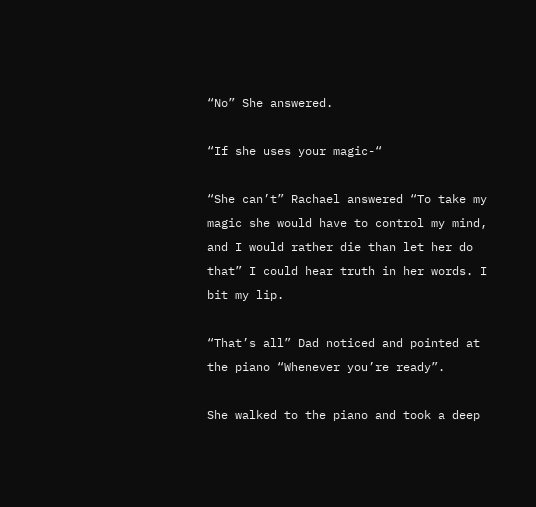“No” She answered.

“If she uses your magic-“

“She can’t” Rachael answered “To take my magic she would have to control my mind, and I would rather die than let her do that” I could hear truth in her words. I bit my lip.

“That’s all” Dad noticed and pointed at the piano “Whenever you’re ready”.

She walked to the piano and took a deep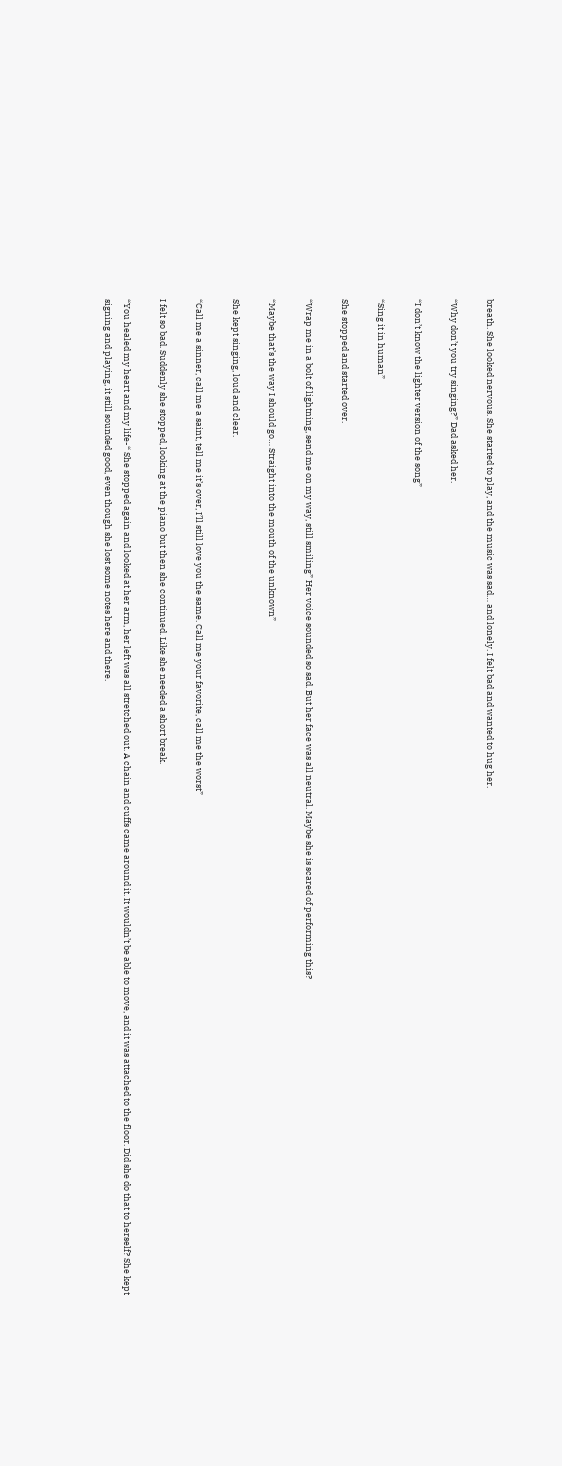breath. She looked nervous. She started to play, and the music was sad… and lonely. I felt bad and wanted to hug her.

“Why don’t you try singing?” Dad asked her.

“I don’t know the lighter version of the song”

“Sing it in human”

She stopped and started over.

“Wrap me in a bolt of lightning, send me on my way, still smiling” Her voice sounded so sad. But her face was all neutral. Maybe she is scared of performing this?

“Maybe that’s the way I should go… Straight into the mouth of the unknown”

She kept singing, loud and clear.

“Call me a sinner, call me a saint, tell me it’s over, I’ll still love you the same. Call me your favorite, call me the worst”

I felt so bad. Suddenly she stopped, looking at the piano but then she continued. Like she needed a short break.

“You healed my heart and my life-“ She stopped again and looked at her arm, her left was all stretched out. A chain and cuffs came around it. It wouldn’t be able to move, and it was attached to the floor. Did she do that to herself? She kept signing and playing, it still sounded good, even though she lost some notes here and there.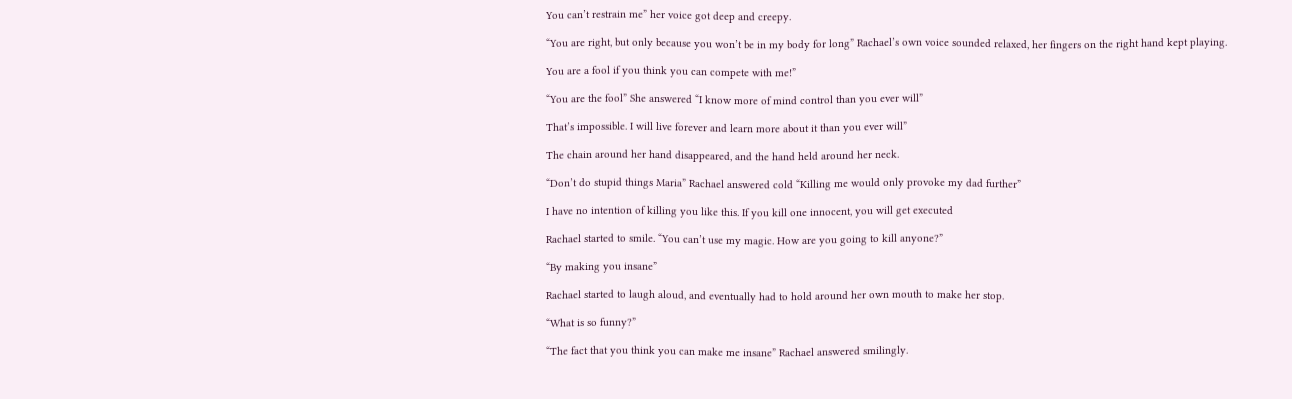You can’t restrain me” her voice got deep and creepy.

“You are right, but only because you won’t be in my body for long” Rachael’s own voice sounded relaxed, her fingers on the right hand kept playing.

You are a fool if you think you can compete with me!”

“You are the fool” She answered “I know more of mind control than you ever will”

That’s impossible. I will live forever and learn more about it than you ever will”

The chain around her hand disappeared, and the hand held around her neck.

“Don’t do stupid things Maria” Rachael answered cold “Killing me would only provoke my dad further”

I have no intention of killing you like this. If you kill one innocent, you will get executed

Rachael started to smile. “You can’t use my magic. How are you going to kill anyone?”

“By making you insane”

Rachael started to laugh aloud, and eventually had to hold around her own mouth to make her stop.

“What is so funny?”

“The fact that you think you can make me insane” Rachael answered smilingly.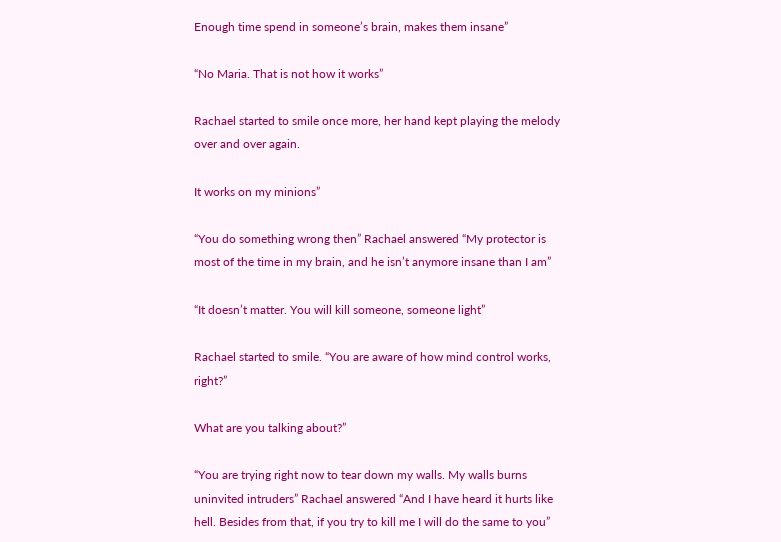Enough time spend in someone’s brain, makes them insane”

“No Maria. That is not how it works”

Rachael started to smile once more, her hand kept playing the melody over and over again.

It works on my minions”

“You do something wrong then” Rachael answered “My protector is most of the time in my brain, and he isn’t anymore insane than I am”

“It doesn’t matter. You will kill someone, someone light”

Rachael started to smile. “You are aware of how mind control works, right?”

What are you talking about?”

“You are trying right now to tear down my walls. My walls burns uninvited intruders” Rachael answered “And I have heard it hurts like hell. Besides from that, if you try to kill me I will do the same to you”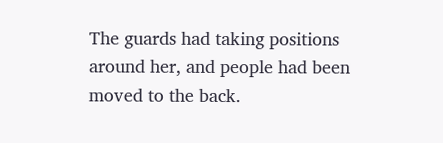The guards had taking positions around her, and people had been moved to the back.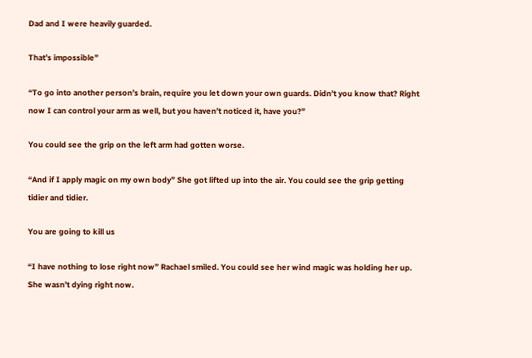Dad and I were heavily guarded.

That’s impossible”

“To go into another person’s brain, require you let down your own guards. Didn’t you know that? Right now I can control your arm as well, but you haven’t noticed it, have you?”

You could see the grip on the left arm had gotten worse.

“And if I apply magic on my own body” She got lifted up into the air. You could see the grip getting tidier and tidier.

You are going to kill us

“I have nothing to lose right now” Rachael smiled. You could see her wind magic was holding her up. She wasn’t dying right now.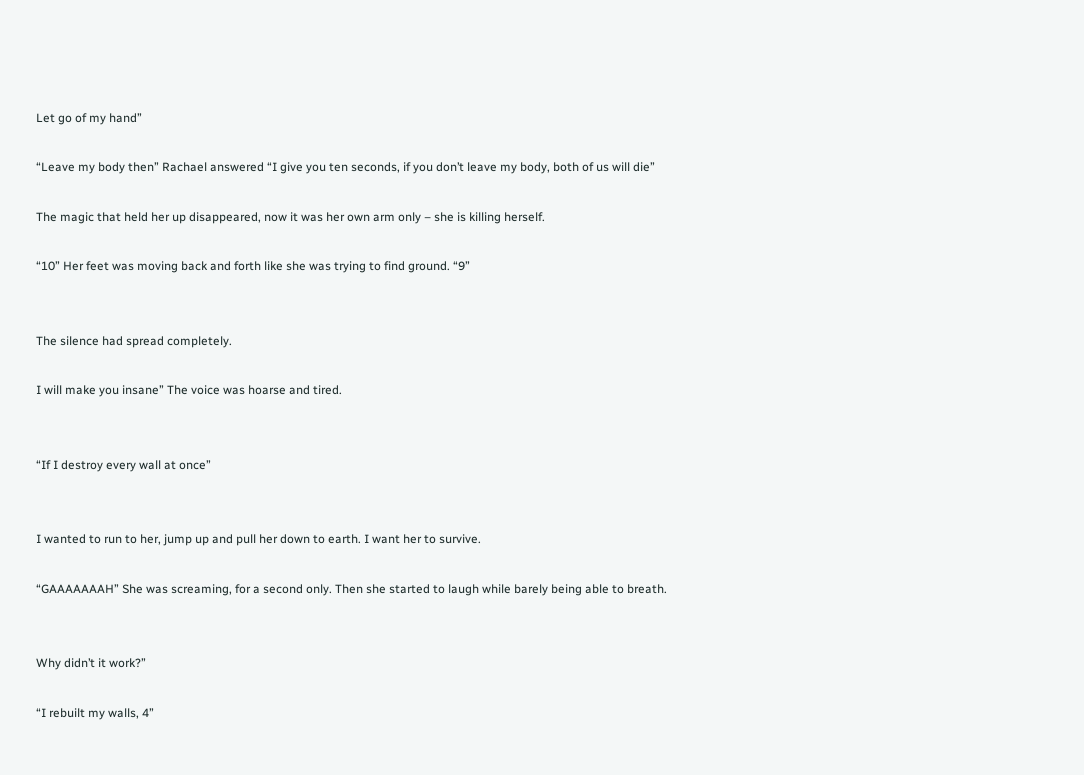Let go of my hand”

“Leave my body then” Rachael answered “I give you ten seconds, if you don’t leave my body, both of us will die”

The magic that held her up disappeared, now it was her own arm only – she is killing herself.

“10” Her feet was moving back and forth like she was trying to find ground. “9”


The silence had spread completely.

I will make you insane” The voice was hoarse and tired.


“If I destroy every wall at once”


I wanted to run to her, jump up and pull her down to earth. I want her to survive.

“GAAAAAAAH” She was screaming, for a second only. Then she started to laugh while barely being able to breath.


Why didn’t it work?”

“I rebuilt my walls, 4”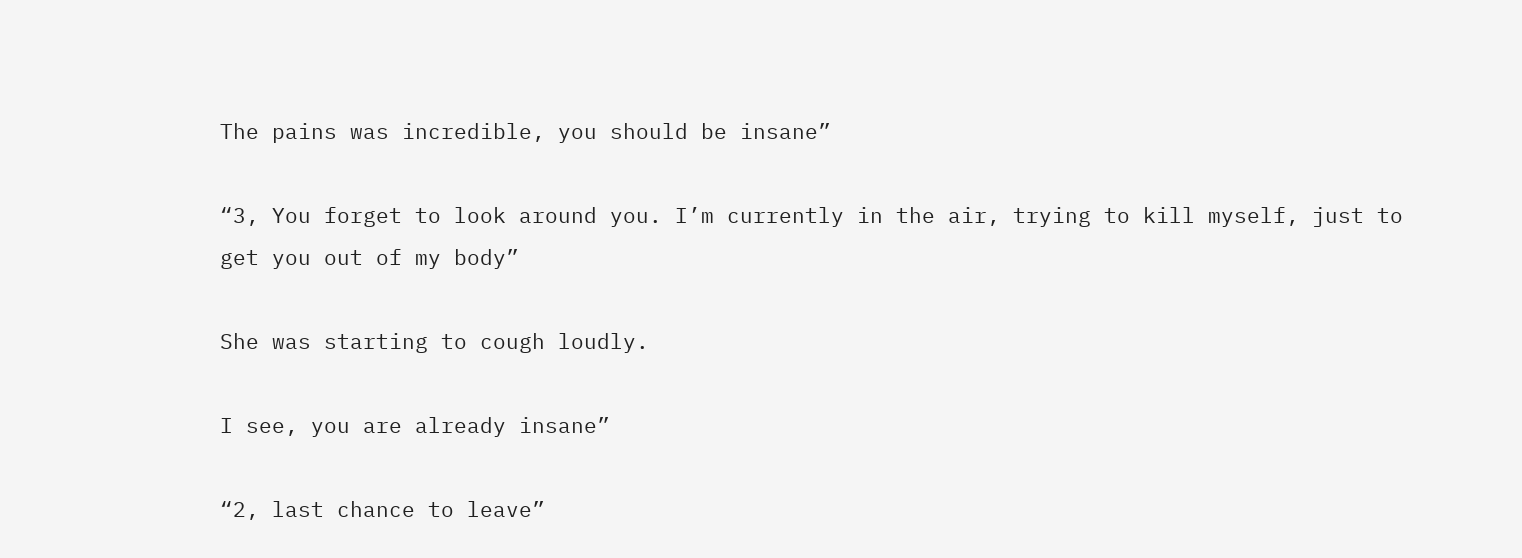The pains was incredible, you should be insane”

“3, You forget to look around you. I’m currently in the air, trying to kill myself, just to get you out of my body”

She was starting to cough loudly.

I see, you are already insane”

“2, last chance to leave”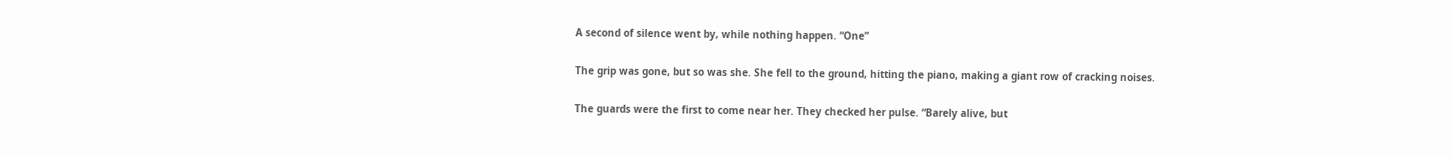A second of silence went by, while nothing happen. “One”

The grip was gone, but so was she. She fell to the ground, hitting the piano, making a giant row of cracking noises.

The guards were the first to come near her. They checked her pulse. “Barely alive, but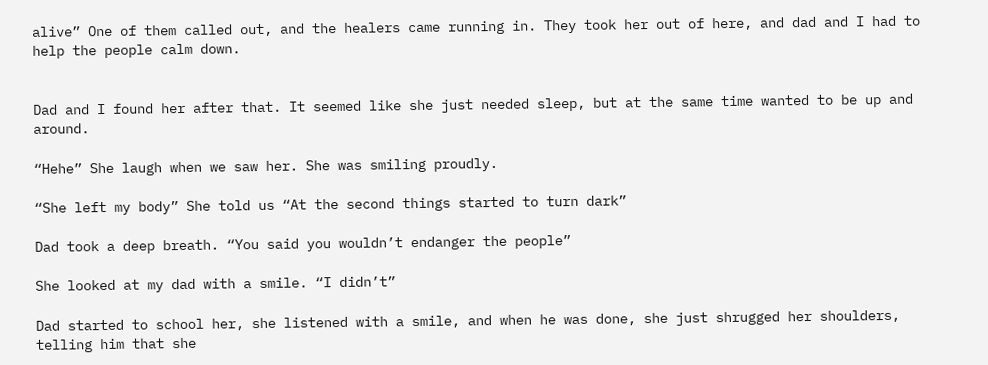alive” One of them called out, and the healers came running in. They took her out of here, and dad and I had to help the people calm down.


Dad and I found her after that. It seemed like she just needed sleep, but at the same time wanted to be up and around.

“Hehe” She laugh when we saw her. She was smiling proudly.

“She left my body” She told us “At the second things started to turn dark”

Dad took a deep breath. “You said you wouldn’t endanger the people”

She looked at my dad with a smile. “I didn’t”

Dad started to school her, she listened with a smile, and when he was done, she just shrugged her shoulders, telling him that she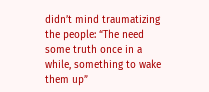didn’t mind traumatizing the people: “The need some truth once in a while, something to wake them up”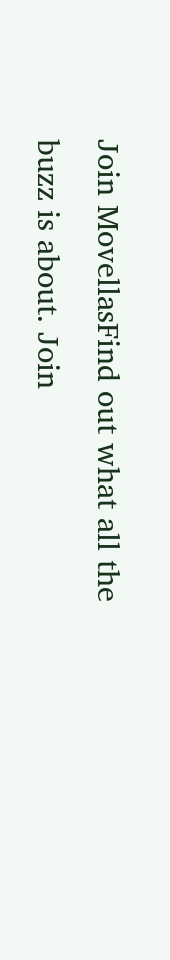Join MovellasFind out what all the buzz is about. Join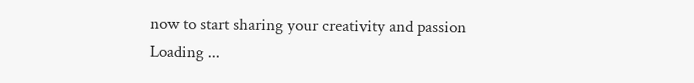now to start sharing your creativity and passion
Loading ...